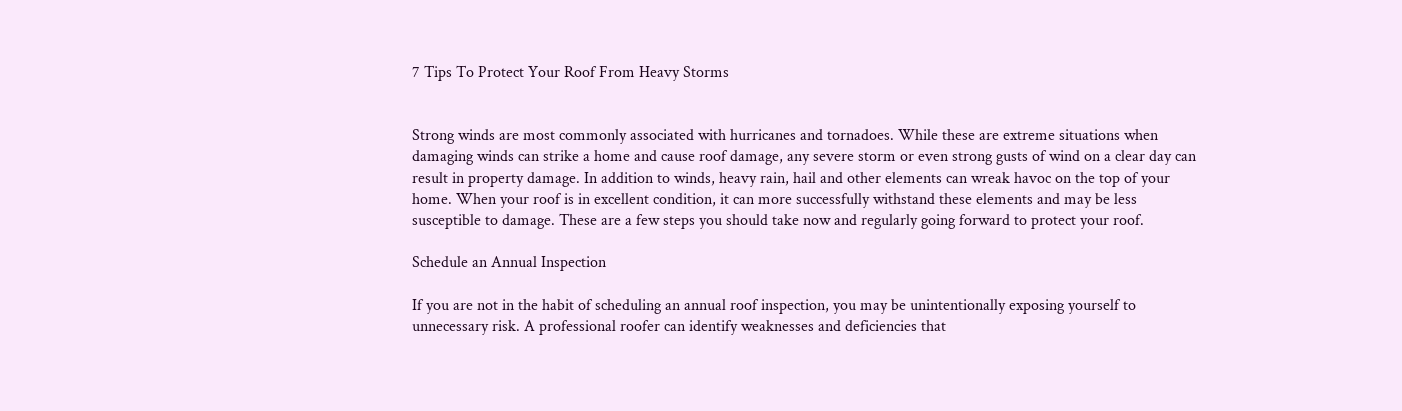7 Tips To Protect Your Roof From Heavy Storms


Strong winds are most commonly associated with hurricanes and tornadoes. While these are extreme situations when damaging winds can strike a home and cause roof damage, any severe storm or even strong gusts of wind on a clear day can result in property damage. In addition to winds, heavy rain, hail and other elements can wreak havoc on the top of your home. When your roof is in excellent condition, it can more successfully withstand these elements and may be less susceptible to damage. These are a few steps you should take now and regularly going forward to protect your roof.

Schedule an Annual Inspection

If you are not in the habit of scheduling an annual roof inspection, you may be unintentionally exposing yourself to unnecessary risk. A professional roofer can identify weaknesses and deficiencies that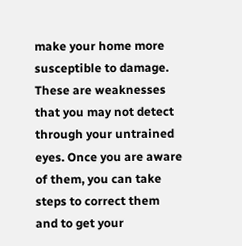make your home more susceptible to damage. These are weaknesses that you may not detect through your untrained eyes. Once you are aware of them, you can take steps to correct them and to get your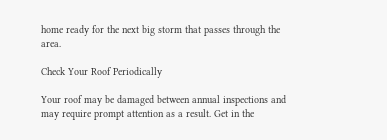home ready for the next big storm that passes through the area.

Check Your Roof Periodically

Your roof may be damaged between annual inspections and may require prompt attention as a result. Get in the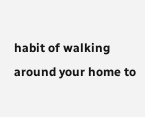habit of walking around your home to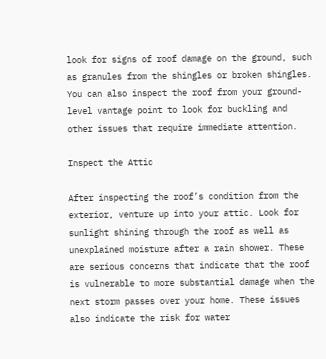look for signs of roof damage on the ground, such as granules from the shingles or broken shingles. You can also inspect the roof from your ground-level vantage point to look for buckling and other issues that require immediate attention.

Inspect the Attic

After inspecting the roof’s condition from the exterior, venture up into your attic. Look for sunlight shining through the roof as well as unexplained moisture after a rain shower. These are serious concerns that indicate that the roof is vulnerable to more substantial damage when the next storm passes over your home. These issues also indicate the risk for water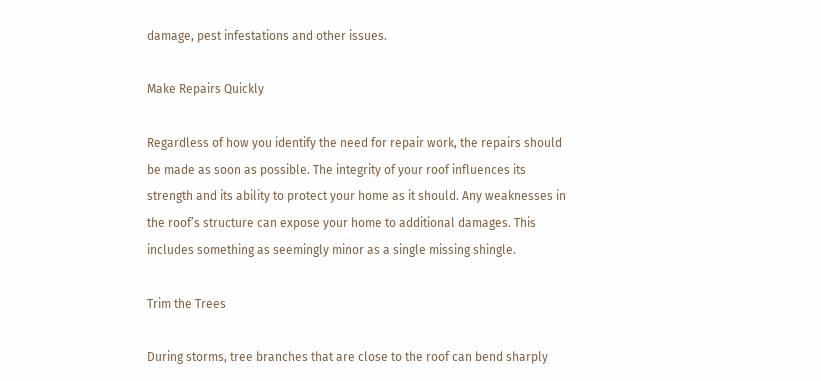damage, pest infestations and other issues.

Make Repairs Quickly

Regardless of how you identify the need for repair work, the repairs should be made as soon as possible. The integrity of your roof influences its strength and its ability to protect your home as it should. Any weaknesses in the roof’s structure can expose your home to additional damages. This includes something as seemingly minor as a single missing shingle.

Trim the Trees

During storms, tree branches that are close to the roof can bend sharply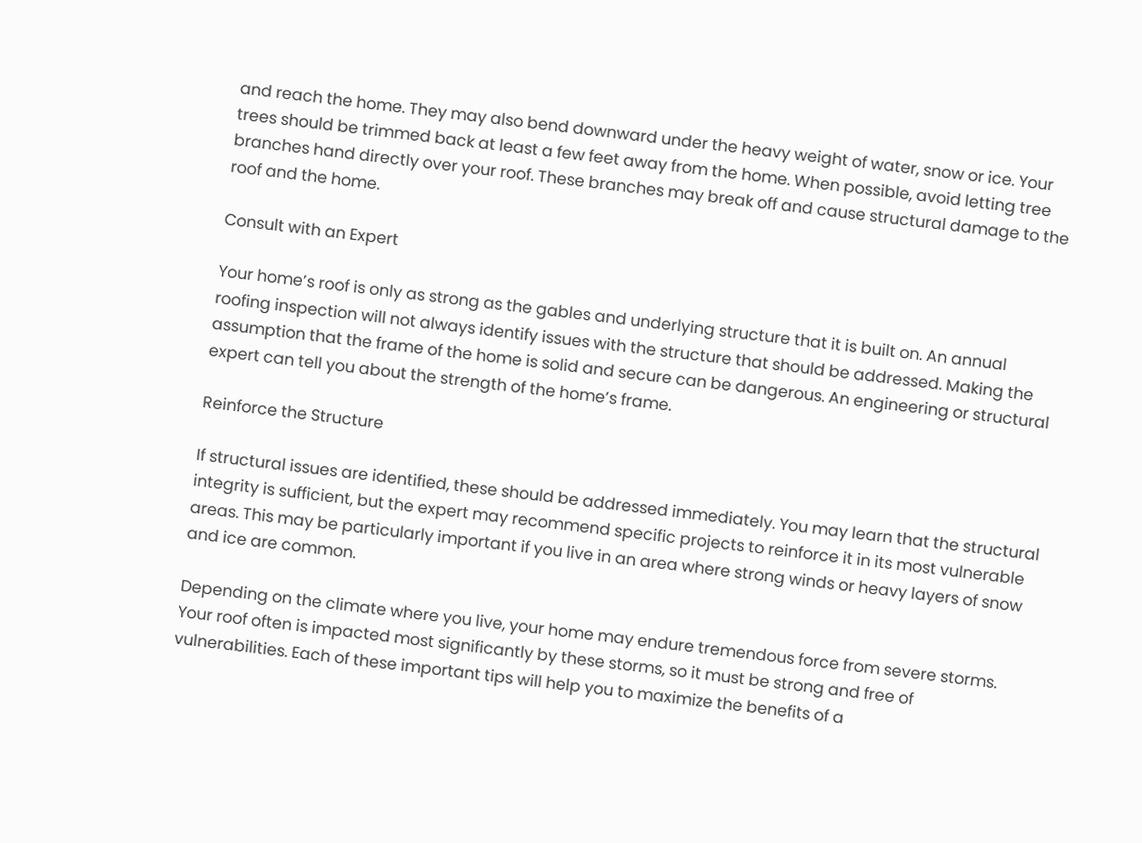and reach the home. They may also bend downward under the heavy weight of water, snow or ice. Your trees should be trimmed back at least a few feet away from the home. When possible, avoid letting tree branches hand directly over your roof. These branches may break off and cause structural damage to the roof and the home.

Consult with an Expert

Your home’s roof is only as strong as the gables and underlying structure that it is built on. An annual roofing inspection will not always identify issues with the structure that should be addressed. Making the assumption that the frame of the home is solid and secure can be dangerous. An engineering or structural expert can tell you about the strength of the home’s frame.

Reinforce the Structure

If structural issues are identified, these should be addressed immediately. You may learn that the structural integrity is sufficient, but the expert may recommend specific projects to reinforce it in its most vulnerable areas. This may be particularly important if you live in an area where strong winds or heavy layers of snow and ice are common.

Depending on the climate where you live, your home may endure tremendous force from severe storms. Your roof often is impacted most significantly by these storms, so it must be strong and free of vulnerabilities. Each of these important tips will help you to maximize the benefits of a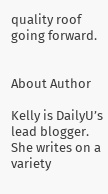quality roof going forward.


About Author

Kelly is DailyU’s lead blogger. She writes on a variety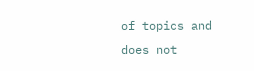of topics and does not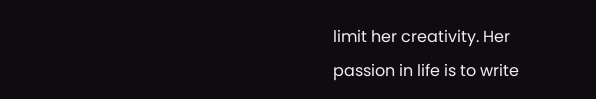limit her creativity. Her passion in life is to write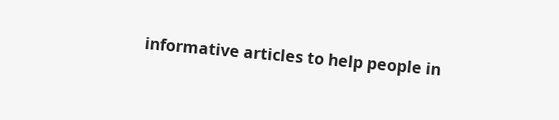informative articles to help people in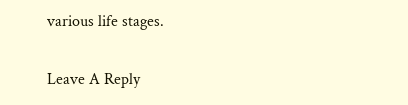various life stages.

Leave A Reply